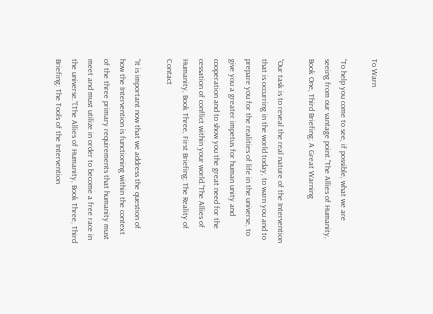To Warn

“To help you come to see, if possible, what we are seeing from our vantage point.”The Allies of Humanity, Book One, Third Briefing: A Great Warning

“Our task is to reveal the real nature of the Intervention that is occurring in the world today, to warn you and to prepare you for the realities of life in the universe, to give you a greater impetus for human unity and cooperation and to show you the great need for the cessation of conflict within your world.”The Allies of Humanity, Book Three, First Briefing: The Reality of Contact

“It is important now that we address the question of how the Intervention is functioning within the context of the three primary requirements that humanity must meet and must utilize in order to become a free race in the universe.”[The Allies of Humanity, Book Three, Third Briefing: The Tools of the Intervention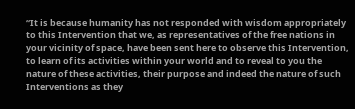“It is because humanity has not responded with wisdom appropriately to this Intervention that we, as representatives of the free nations in your vicinity of space, have been sent here to observe this Intervention, to learn of its activities within your world and to reveal to you the nature of these activities, their purpose and indeed the nature of such Interventions as they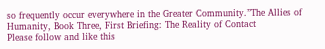so frequently occur everywhere in the Greater Community.”The Allies of Humanity, Book Three, First Briefing: The Reality of Contact
Please follow and like this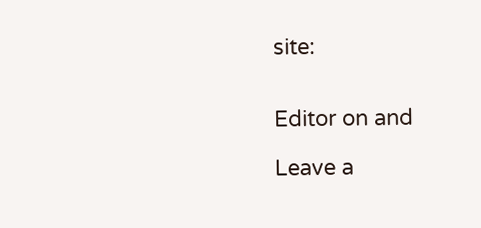site:


Editor on and

Leave a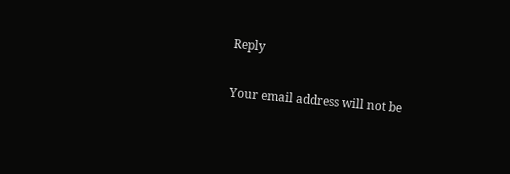Reply

Your email address will not be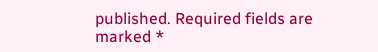published. Required fields are marked *